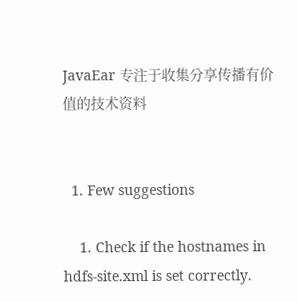JavaEar 专注于收集分享传播有价值的技术资料


  1. Few suggestions

    1. Check if the hostnames in hdfs-site.xml is set correctly.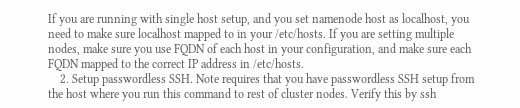If you are running with single host setup, and you set namenode host as localhost, you need to make sure localhost mapped to in your /etc/hosts. If you are setting multiple nodes, make sure you use FQDN of each host in your configuration, and make sure each FQDN mapped to the correct IP address in /etc/hosts.
    2. Setup passwordless SSH. Note requires that you have passwordless SSH setup from the host where you run this command to rest of cluster nodes. Verify this by ssh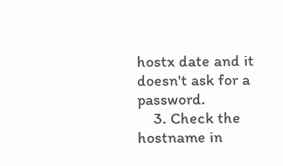hostx date and it doesn't ask for a password.
    3. Check the hostname in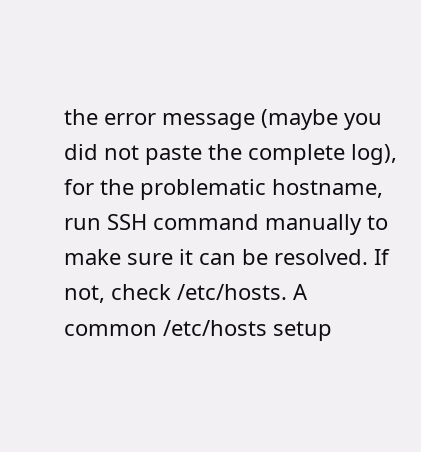the error message (maybe you did not paste the complete log), for the problematic hostname, run SSH command manually to make sure it can be resolved. If not, check /etc/hosts. A common /etc/hosts setup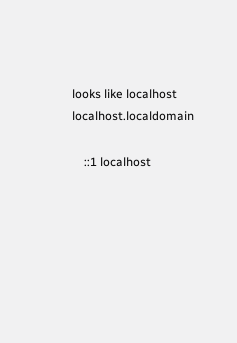looks like localhost localhost.localdomain

    ::1 localhost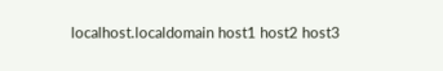localhost.localdomain host1 host2 host3